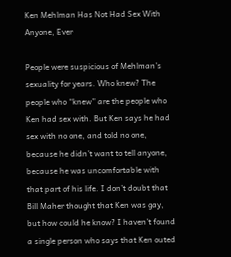Ken Mehlman Has Not Had Sex With Anyone, Ever

People were suspicious of Mehlman’s sexuality for years. Who knew? The people who “knew” are the people who Ken had sex with. But Ken says he had sex with no one, and told no one, because he didn’t want to tell anyone, because he was uncomfortable with that part of his life. I don’t doubt that Bill Maher thought that Ken was gay, but how could he know? I haven’t found a single person who says that Ken outed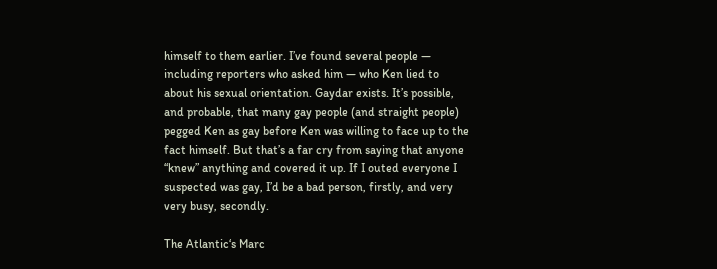himself to them earlier. I’ve found several people — including reporters who asked him — who Ken lied to about his sexual orientation. Gaydar exists. It’s possible, and probable, that many gay people (and straight people) pegged Ken as gay before Ken was willing to face up to the fact himself. But that’s a far cry from saying that anyone “knew” anything and covered it up. If I outed everyone I suspected was gay, I’d be a bad person, firstly, and very very busy, secondly.

The Atlantic‘s Marc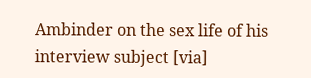Ambinder on the sex life of his interview subject [via]